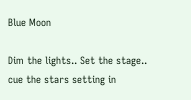Blue Moon

Dim the lights.. Set the stage.. cue the stars setting in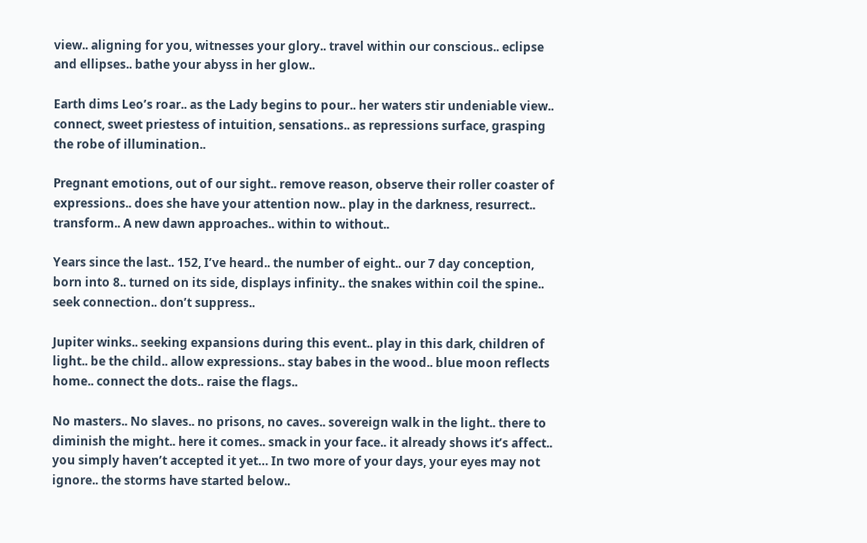view.. aligning for you, witnesses your glory.. travel within our conscious.. eclipse and ellipses.. bathe your abyss in her glow..

Earth dims Leo’s roar.. as the Lady begins to pour.. her waters stir undeniable view.. connect, sweet priestess of intuition, sensations.. as repressions surface, grasping the robe of illumination..

Pregnant emotions, out of our sight.. remove reason, observe their roller coaster of expressions.. does she have your attention now.. play in the darkness, resurrect.. transform.. A new dawn approaches.. within to without..

Years since the last.. 152, I’ve heard.. the number of eight.. our 7 day conception, born into 8.. turned on its side, displays infinity.. the snakes within coil the spine.. seek connection.. don’t suppress..

Jupiter winks.. seeking expansions during this event.. play in this dark, children of light.. be the child.. allow expressions.. stay babes in the wood.. blue moon reflects home.. connect the dots.. raise the flags..

No masters.. No slaves.. no prisons, no caves.. sovereign walk in the light.. there to diminish the might.. here it comes.. smack in your face.. it already shows it’s affect.. you simply haven’t accepted it yet… In two more of your days, your eyes may not ignore.. the storms have started below..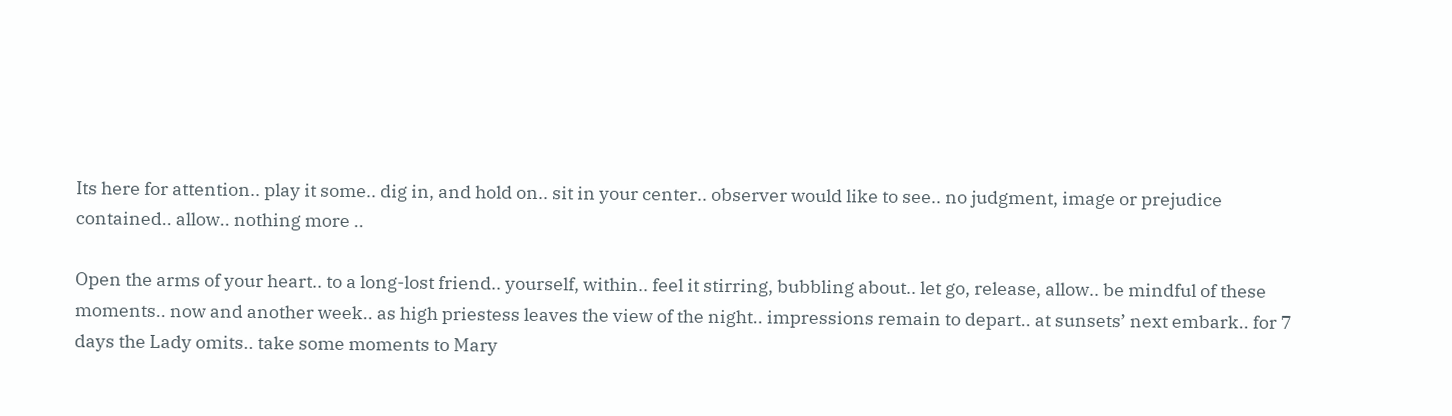Its here for attention.. play it some.. dig in, and hold on.. sit in your center.. observer would like to see.. no judgment, image or prejudice contained.. allow.. nothing more ..

Open the arms of your heart.. to a long-lost friend.. yourself, within.. feel it stirring, bubbling about.. let go, release, allow.. be mindful of these moments.. now and another week.. as high priestess leaves the view of the night.. impressions remain to depart.. at sunsets’ next embark.. for 7 days the Lady omits.. take some moments to Mary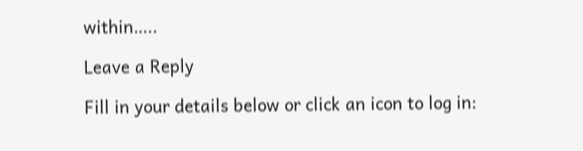within…..

Leave a Reply

Fill in your details below or click an icon to log in: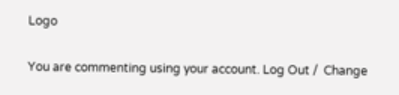Logo

You are commenting using your account. Log Out /  Change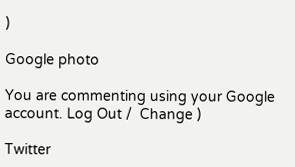)

Google photo

You are commenting using your Google account. Log Out /  Change )

Twitter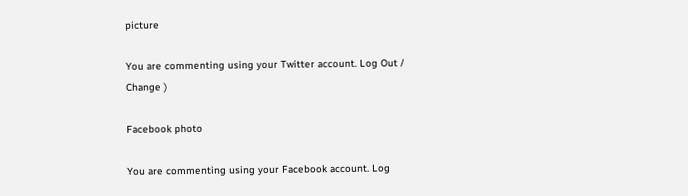picture

You are commenting using your Twitter account. Log Out /  Change )

Facebook photo

You are commenting using your Facebook account. Log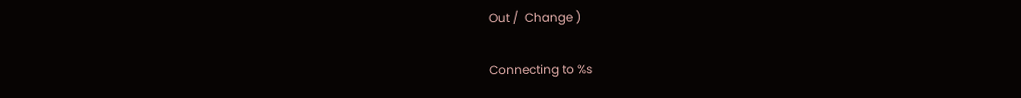Out /  Change )

Connecting to %s